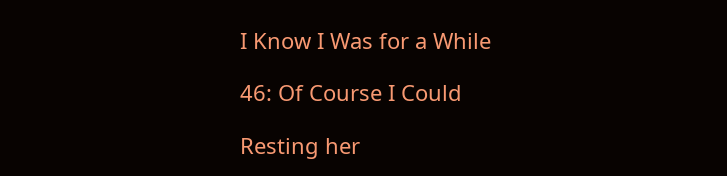I Know I Was for a While

46: Of Course I Could

Resting her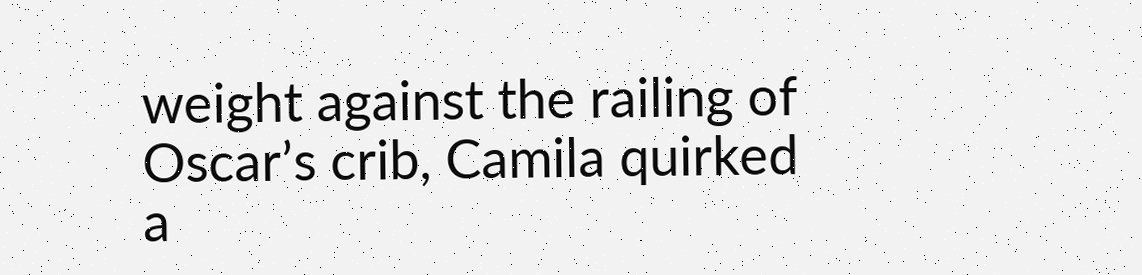weight against the railing of Oscar’s crib, Camila quirked a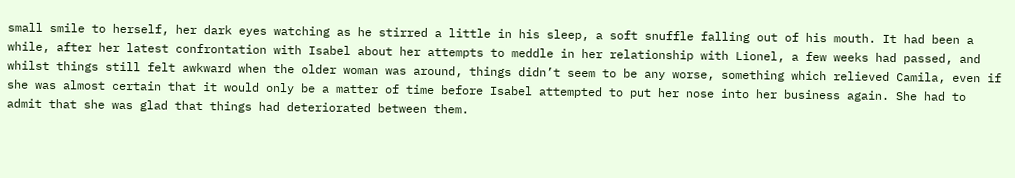small smile to herself, her dark eyes watching as he stirred a little in his sleep, a soft snuffle falling out of his mouth. It had been a while, after her latest confrontation with Isabel about her attempts to meddle in her relationship with Lionel, a few weeks had passed, and whilst things still felt awkward when the older woman was around, things didn’t seem to be any worse, something which relieved Camila, even if she was almost certain that it would only be a matter of time before Isabel attempted to put her nose into her business again. She had to admit that she was glad that things had deteriorated between them.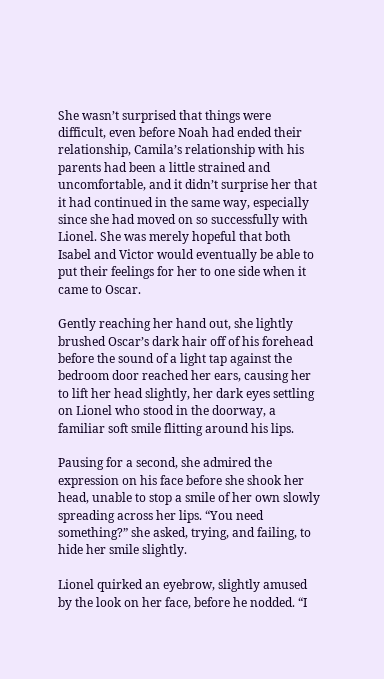She wasn’t surprised that things were difficult, even before Noah had ended their relationship, Camila’s relationship with his parents had been a little strained and uncomfortable, and it didn’t surprise her that it had continued in the same way, especially since she had moved on so successfully with Lionel. She was merely hopeful that both Isabel and Victor would eventually be able to put their feelings for her to one side when it came to Oscar.

Gently reaching her hand out, she lightly brushed Oscar’s dark hair off of his forehead before the sound of a light tap against the bedroom door reached her ears, causing her to lift her head slightly, her dark eyes settling on Lionel who stood in the doorway, a familiar soft smile flitting around his lips.

Pausing for a second, she admired the expression on his face before she shook her head, unable to stop a smile of her own slowly spreading across her lips. “You need something?” she asked, trying, and failing, to hide her smile slightly.

Lionel quirked an eyebrow, slightly amused by the look on her face, before he nodded. “I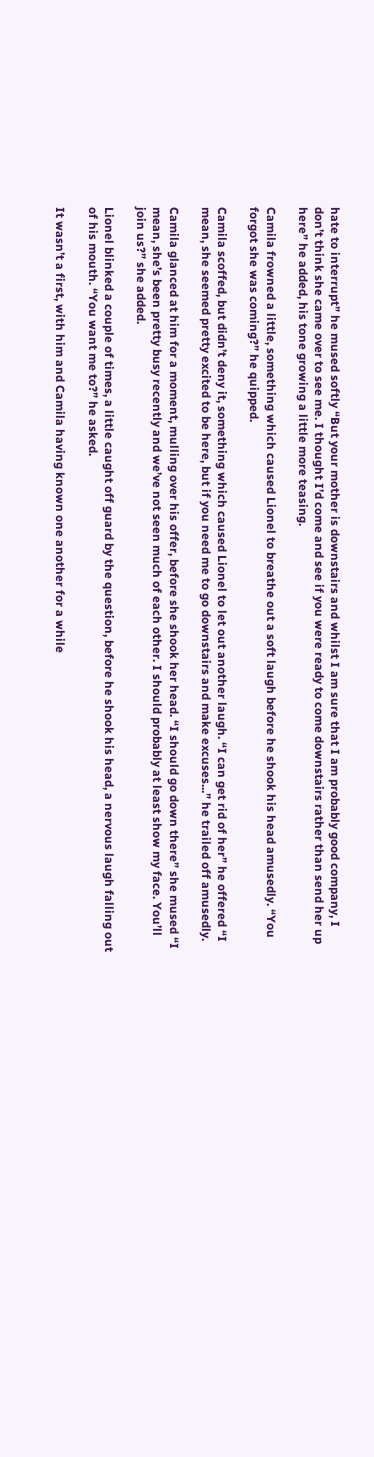hate to interrupt” he mused softly “But your mother is downstairs and whilst I am sure that I am probably good company, I don’t think she came over to see me. I thought I’d come and see if you were ready to come downstairs rather than send her up here” he added, his tone growing a little more teasing.

Camila frowned a little, something which caused Lionel to breathe out a soft laugh before he shook his head amusedly. “You forgot she was coming?” he quipped.

Camila scoffed, but didn’t deny it, something which caused Lionel to let out another laugh. “I can get rid of her” he offered “I mean, she seemed pretty excited to be here, but if you need me to go downstairs and make excuses...” he trailed off amusedly.

Camila glanced at him for a moment, mulling over his offer, before she shook her head. “I should go down there” she mused “I mean, she’s been pretty busy recently and we’ve not seen much of each other. I should probably at least show my face. You’ll join us?” she added.

Lionel blinked a couple of times, a little caught off guard by the question, before he shook his head, a nervous laugh falling out of his mouth. “You want me to?” he asked.

It wasn’t a first, with him and Camila having known one another for a while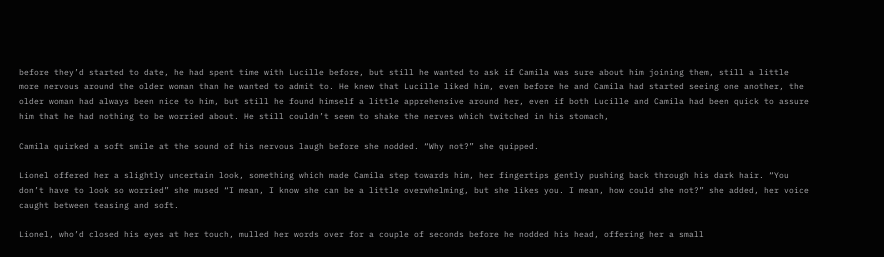before they’d started to date, he had spent time with Lucille before, but still he wanted to ask if Camila was sure about him joining them, still a little more nervous around the older woman than he wanted to admit to. He knew that Lucille liked him, even before he and Camila had started seeing one another, the older woman had always been nice to him, but still he found himself a little apprehensive around her, even if both Lucille and Camila had been quick to assure him that he had nothing to be worried about. He still couldn’t seem to shake the nerves which twitched in his stomach,

Camila quirked a soft smile at the sound of his nervous laugh before she nodded. “Why not?” she quipped.

Lionel offered her a slightly uncertain look, something which made Camila step towards him, her fingertips gently pushing back through his dark hair. “You don’t have to look so worried” she mused “I mean, I know she can be a little overwhelming, but she likes you. I mean, how could she not?” she added, her voice caught between teasing and soft.

Lionel, who’d closed his eyes at her touch, mulled her words over for a couple of seconds before he nodded his head, offering her a small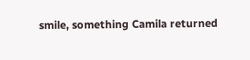smile, something Camila returned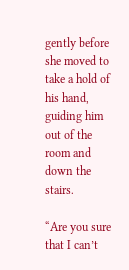gently before she moved to take a hold of his hand, guiding him out of the room and down the stairs.

“Are you sure that I can’t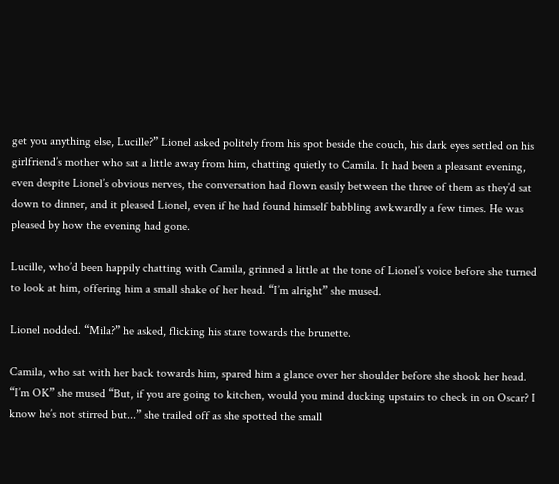get you anything else, Lucille?” Lionel asked politely from his spot beside the couch, his dark eyes settled on his girlfriend’s mother who sat a little away from him, chatting quietly to Camila. It had been a pleasant evening, even despite Lionel’s obvious nerves, the conversation had flown easily between the three of them as they’d sat down to dinner, and it pleased Lionel, even if he had found himself babbling awkwardly a few times. He was pleased by how the evening had gone.

Lucille, who’d been happily chatting with Camila, grinned a little at the tone of Lionel’s voice before she turned to look at him, offering him a small shake of her head. “I’m alright” she mused.

Lionel nodded. “Mila?” he asked, flicking his stare towards the brunette.

Camila, who sat with her back towards him, spared him a glance over her shoulder before she shook her head. “I’m OK” she mused “But, if you are going to kitchen, would you mind ducking upstairs to check in on Oscar? I know he’s not stirred but...” she trailed off as she spotted the small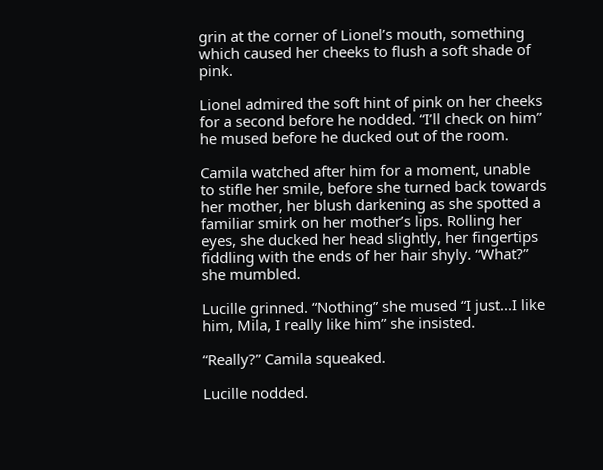grin at the corner of Lionel’s mouth, something which caused her cheeks to flush a soft shade of pink.

Lionel admired the soft hint of pink on her cheeks for a second before he nodded. “I’ll check on him” he mused before he ducked out of the room.

Camila watched after him for a moment, unable to stifle her smile, before she turned back towards her mother, her blush darkening as she spotted a familiar smirk on her mother’s lips. Rolling her eyes, she ducked her head slightly, her fingertips fiddling with the ends of her hair shyly. “What?” she mumbled.

Lucille grinned. “Nothing” she mused “I just...I like him, Mila, I really like him” she insisted.

“Really?” Camila squeaked.

Lucille nodded.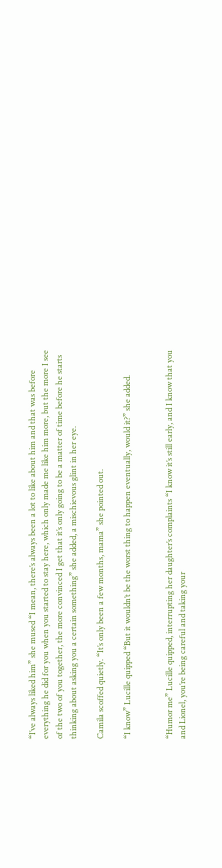“I’ve always liked him” she mused “I mean, there’s always been a lot to like about him and that was before everything he did for you when you started to stay here, which only made me like him more, but the more I see of the two of you together, the more convinced I get that it’s only going to be a matter of time before he starts thinking about asking you a certain something” she added, a mischievous glint in her eye.

Camila scoffed quietly. “It’s only been a few months, mama” she pointed out.

“I know” Lucille quipped “But it wouldn’t be the worst thing to happen eventually, would it?” she added.


“Humor me” Lucille quipped, interrupting her daughter’s complaints “I know it’s still early, and I know that you and Lionel, you’re being careful and taking your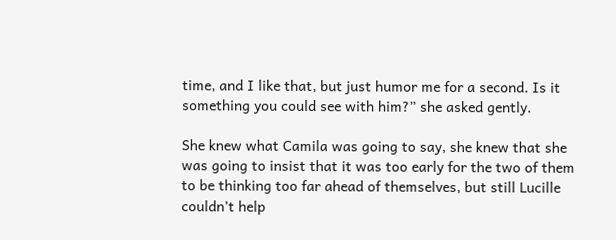time, and I like that, but just humor me for a second. Is it something you could see with him?” she asked gently.

She knew what Camila was going to say, she knew that she was going to insist that it was too early for the two of them to be thinking too far ahead of themselves, but still Lucille couldn’t help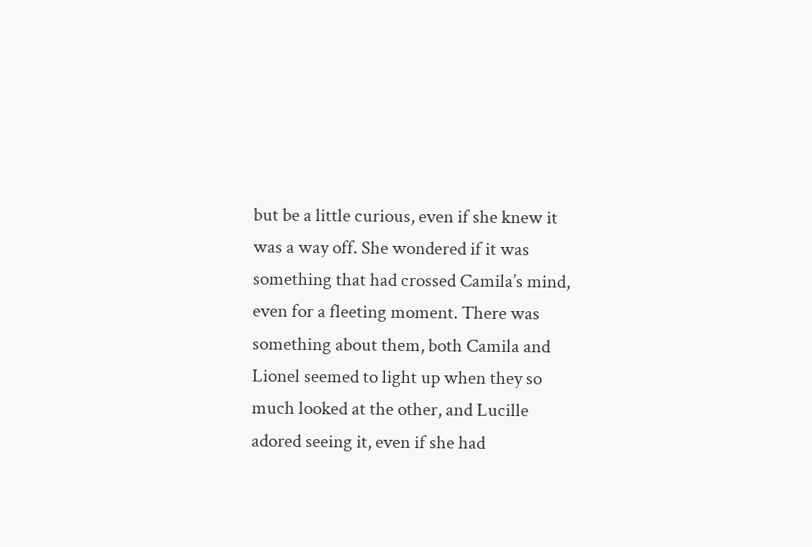but be a little curious, even if she knew it was a way off. She wondered if it was something that had crossed Camila’s mind, even for a fleeting moment. There was something about them, both Camila and Lionel seemed to light up when they so much looked at the other, and Lucille adored seeing it, even if she had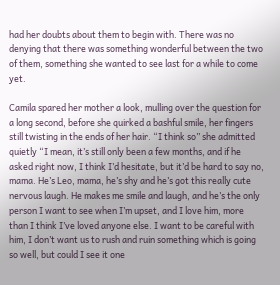had her doubts about them to begin with. There was no denying that there was something wonderful between the two of them, something she wanted to see last for a while to come yet.

Camila spared her mother a look, mulling over the question for a long second, before she quirked a bashful smile, her fingers still twisting in the ends of her hair. “I think so” she admitted quietly “I mean, it’s still only been a few months, and if he asked right now, I think I’d hesitate, but it’d be hard to say no, mama. He’s Leo, mama, he’s shy and he’s got this really cute nervous laugh. He makes me smile and laugh, and he’s the only person I want to see when I’m upset, and I love him, more than I think I’ve loved anyone else. I want to be careful with him, I don’t want us to rush and ruin something which is going so well, but could I see it one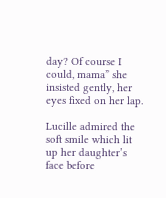day? Of course I could, mama” she insisted gently, her eyes fixed on her lap.

Lucille admired the soft smile which lit up her daughter’s face before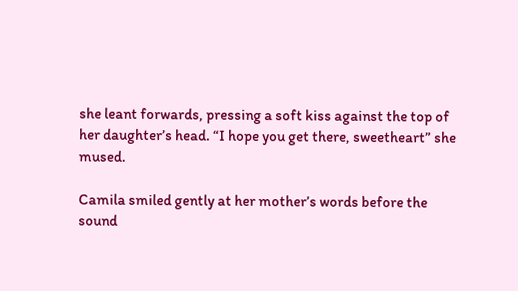she leant forwards, pressing a soft kiss against the top of her daughter’s head. “I hope you get there, sweetheart” she mused.

Camila smiled gently at her mother’s words before the sound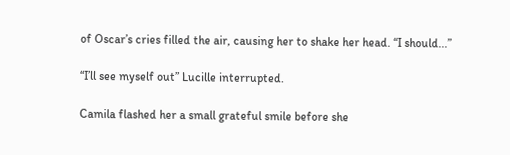of Oscar’s cries filled the air, causing her to shake her head. “I should...”

“I’ll see myself out” Lucille interrupted.

Camila flashed her a small grateful smile before she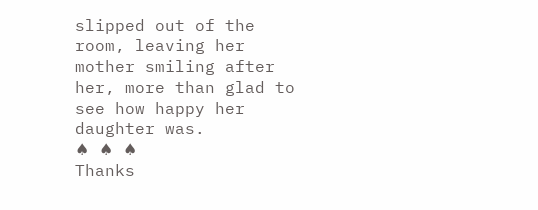slipped out of the room, leaving her mother smiling after her, more than glad to see how happy her daughter was.
♠ ♠ ♠
Thanks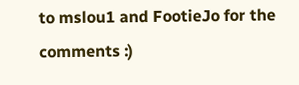to mslou1 and FootieJo for the comments :)